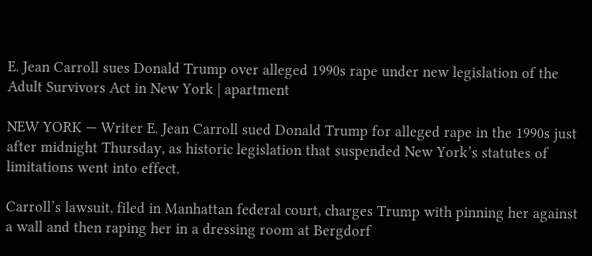E. Jean Carroll sues Donald Trump over alleged 1990s rape under new legislation of the Adult Survivors Act in New York | apartment

NEW YORK — Writer E. Jean Carroll sued Donald Trump for alleged rape in the 1990s just after midnight Thursday, as historic legislation that suspended New York’s statutes of limitations went into effect.

Carroll’s lawsuit, filed in Manhattan federal court, charges Trump with pinning her against a wall and then raping her in a dressing room at Bergdorf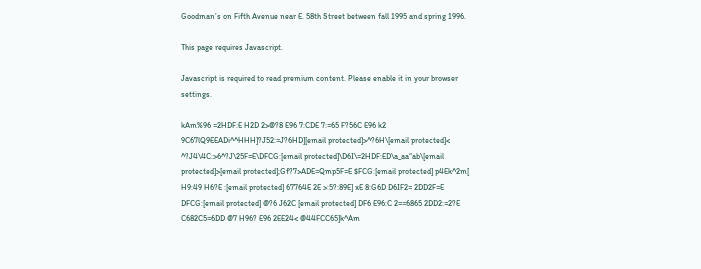Goodman’s on Fifth Avenue near E. 58th Street between fall 1995 and spring 1996.

This page requires Javascript.

Javascript is required to read premium content. Please enable it in your browser settings.

kAm%96 =2HDF:E H2D 2>@?8 E96 7:CDE 7:=65 F?56C E96 k2 9C67lQ9EEADi^^HHH]?J52:=J?6HD][email protected]>^?6H\[email protected]< ^?J4\4C:>6^?J\25F=E\DFCG:[email protected]\D6I\=2HDF:ED\a_aa“ab\[email protected]>[email protected];Gf?7>ADE=Qmp5F=E $FCG:[email protected] p4Ek^2m[ H9:49 H6?E :[email protected] 67764E 2E >:5?:89E] xE 8:G6D D6IF2= 2DD2F=E DFCG:[email protected] @?6 J62C [email protected] DF6 E96:C 2==6865 2DD2:=2?E C682C5=6DD @7 H96? E96 2EE24< @44FCC65]k^Am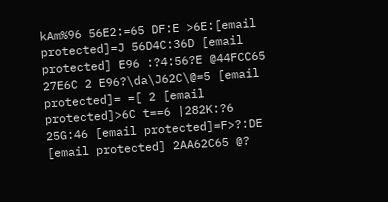kAm%96 56E2:=65 DF:E >6E:[email protected]=J 56D4C:36D [email protected] E96 :?4:56?E @44FCC65 27E6C 2 E96?\da\J62C\@=5 [email protected]= =[ 2 [email protected]>6C t==6 |282K:?6 25G:46 [email protected]=F>?:DE [email protected] 2AA62C65 @?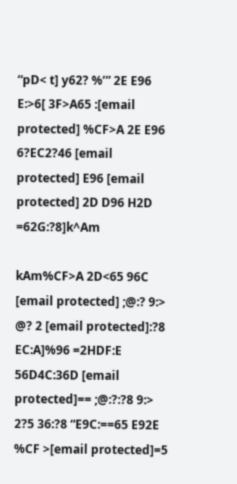“pD< t] y62? %’” 2E E96 E:>6[ 3F>A65 :[email protected] %CF>A 2E E96 6?EC2?46 [email protected] E96 [email protected] 2D D96 H2D =62G:?8]k^Am

kAm%CF>A 2D<65 96C [email protected] ;@:? 9:> @? 2 [email protected]:?8 EC:A]%96 =2HDF:E 56D4C:36D [email protected]== ;@:?:?8 9:> 2?5 36:?8 “E9C:==65 E92E %CF >[email protected]=5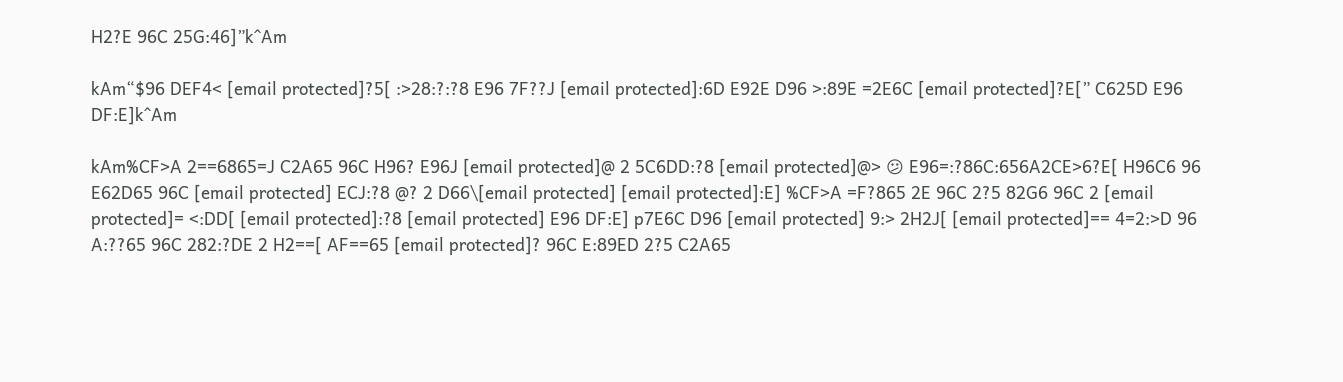H2?E 96C 25G:46]”k^Am

kAm“$96 DEF4< [email protected]?5[ :>28:?:?8 E96 7F??J [email protected]:6D E92E D96 >:89E =2E6C [email protected]?E[” C625D E96 DF:E]k^Am

kAm%CF>A 2==6865=J C2A65 96C H96? E96J [email protected]@ 2 5C6DD:?8 [email protected]@> 😕 E96=:?86C:656A2CE>6?E[ H96C6 96 E62D65 96C [email protected] ECJ:?8 @? 2 D66\[email protected] [email protected]:E] %CF>A =F?865 2E 96C 2?5 82G6 96C 2 [email protected]= <:DD[ [email protected]:?8 [email protected] E96 DF:E] p7E6C D96 [email protected] 9:> 2H2J[ [email protected]== 4=2:>D 96 A:??65 96C 282:?DE 2 H2==[ AF==65 [email protected]? 96C E:89ED 2?5 C2A65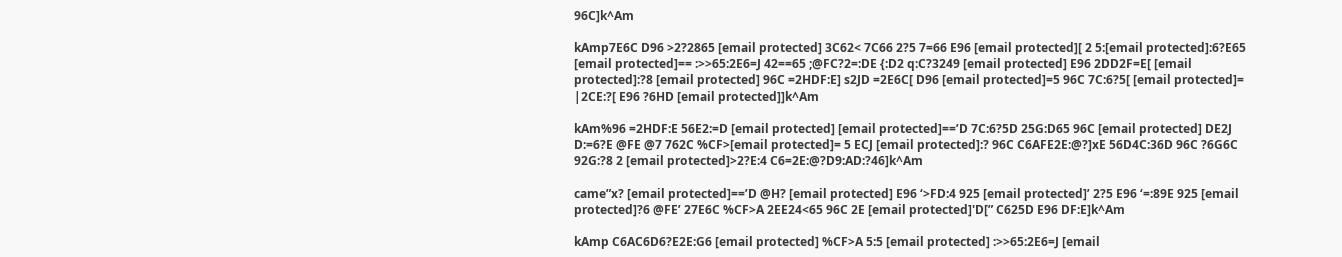96C]k^Am

kAmp7E6C D96 >2?2865 [email protected] 3C62< 7C66 2?5 7=66 E96 [email protected][ 2 5:[email protected]:6?E65 [email protected]== :>>65:2E6=J 42==65 ;@FC?2=:DE {:D2 q:C?3249 [email protected] E96 2DD2F=E[ [email protected]:?8 [email protected] 96C =2HDF:E] s2JD =2E6C[ D96 [email protected]=5 96C 7C:6?5[ [email protected]= |2CE:?[ E96 ?6HD [email protected]]k^Am

kAm%96 =2HDF:E 56E2:=D [email protected] [email protected]==’D 7C:6?5D 25G:D65 96C [email protected] DE2J D:=6?E @FE @7 762C %CF>[email protected]= 5 ECJ [email protected]:? 96C C6AFE2E:@?]xE 56D4C:36D 96C ?6G6C 92G:?8 2 [email protected]>2?E:4 C6=2E:@?D9:AD:?46]k^Am

came”x? [email protected]==’D @H? [email protected] E96 ‘>FD:4 925 [email protected]’ 2?5 E96 ‘=:89E 925 [email protected]?6 @FE’ 27E6C %CF>A 2EE24<65 96C 2E [email protected]'D[” C625D E96 DF:E]k^Am

kAmp C6AC6D6?E2E:G6 [email protected] %CF>A 5:5 [email protected] :>>65:2E6=J [email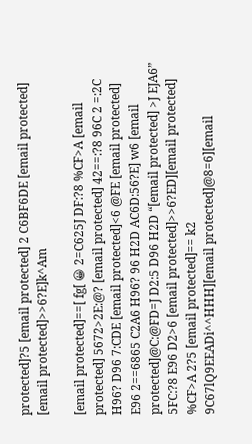protected]?5 [email protected] 2 C6BF6DE [email protected] [email protected]>>6?E]k^Am

[email protected]==[ fg[ 😀 2=C625J DF:?8 %CF>A [email protected] 5672>2E:@? [email protected] 42==:?8 96C 2 =:2C H96? D96 7:CDE [email protected]<6 @FE [email protected] E96 2==6865 C2A6 H96? 96 H2D AC6D:56?E] w6 [email protected]@C:@FD=J D2:5 D96 H2D “[email protected] >J EJA6” 5FC:?8 E96 D2>6 [email protected]>>6?ED][email protected] %CF>A 2?5 [email protected]== k2 9C67lQ9EEADi^^HHH][email protected]@8=6][email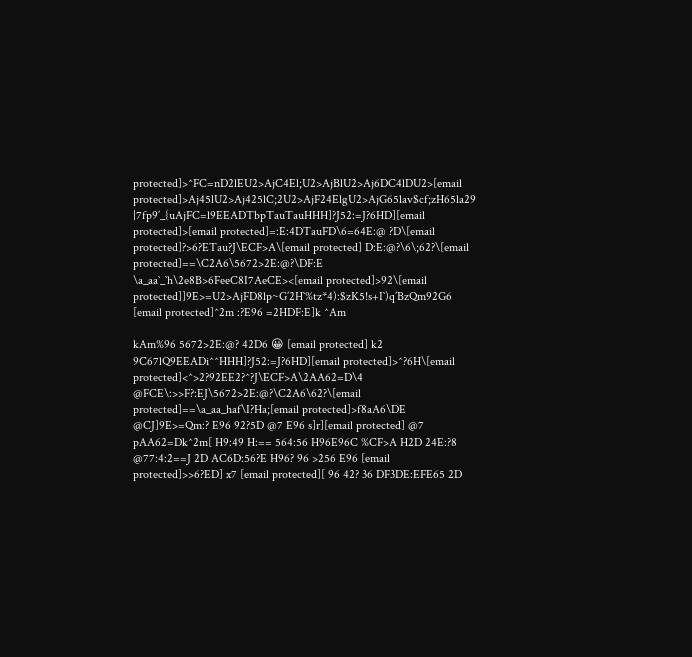protected]>^FC=nD2lEU2>AjC4El;U2>AjBlU2>Aj6DC4lDU2>[email protected]>Aj45lU2>Aj425lC;2U2>AjF24ElgU2>AjG65lav$cf;zH65la29 |7fp9’_{uAjFC=l9EEADTbpTauTauHHH]?J52:=J?6HD][email protected]>[email protected]=:E:4DTauFD\6=64E:@ ?D\[email protected]?>6?ETau?J\ECF>A\[email protected] D:E:@?\6\;62?\[email protected]==\C2A6\5672>2E:@?\DF:E \a_aa`_`h\2e8B>6FeeC8I7AeCE><[email protected]>92\[email protected]]9E>=U2>AjFD8lp~G’2H`%tz*4):$zK5!s+I`)q’BzQm92G6 [email protected]^2m :?E96 =2HDF:E]k ^Am

kAm%96 5672>2E:@? 42D6 😀 [email protected] k2 9C67lQ9EEADi^^HHH]?J52:=J?6HD][email protected]>^?6H\[email protected]<^>2?92EE2?^?J\ECF>A\2AA62=D\4 @FCE\:>>F?:EJ\5672>2E:@?\C2A6\62?\[email protected]==\a_aa_haf\I?Ha;[email protected]>f8aA6\DE @CJ]9E>=Qm:? E96 92?5D @7 E96 s]r][email protected] @7 pAA62=Dk^2m[ H9:49 H:== 564:56 H96E96C %CF>A H2D 24E:?8 @77:4:2==J 2D AC6D:56?E H96? 96 >256 E96 [email protected]>>6?ED] x7 [email protected][ 96 42? 36 DF3DE:EFE65 2D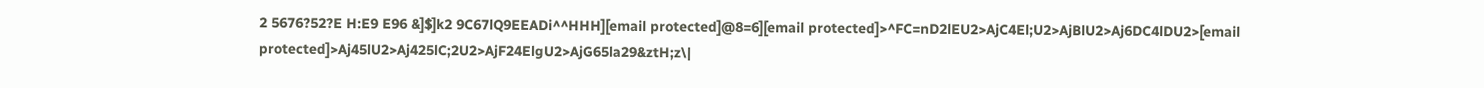2 5676?52?E H:E9 E96 &]$]k2 9C67lQ9EEADi^^HHH][email protected]@8=6][email protected]>^FC=nD2lEU2>AjC4El;U2>AjBlU2>Aj6DC4lDU2>[email protected]>Aj45lU2>Aj425lC;2U2>AjF24ElgU2>AjG65la29&ztH;z\|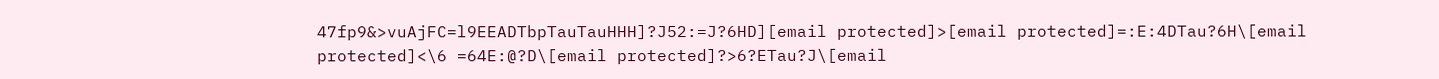47fp9&>vuAjFC=l9EEADTbpTauTauHHH]?J52:=J?6HD][email protected]>[email protected]=:E:4DTau?6H\[email protected]<\6 =64E:@?D\[email protected]?>6?ETau?J\[email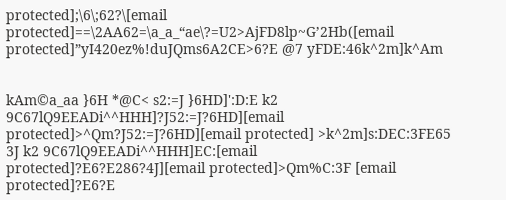protected];\6\;62?\[email protected]==\2AA62=\a_a_“ae\?=U2>AjFD8lp~G’2Hb([email protected]”yI420ez%!duJQms6A2CE>6?E @7 yFDE:46k^2m]k^Am


kAm©a_aa }6H *@C< s2:=J }6HD]':D:E k2 9C67lQ9EEADi^^HHH]?J52:=J?6HD][email protected]>^Qm?J52:=J?6HD][email protected] >k^2m]s:DEC:3FE65 3J k2 9C67lQ9EEADi^^HHH]EC:[email protected]?E6?E286?4J][email protected]>Qm%C:3F [email protected]?E6?E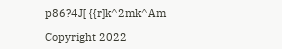p86?4J[ {{r]k^2mk^Am

Copyright 2022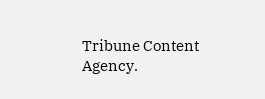Tribune Content Agency.